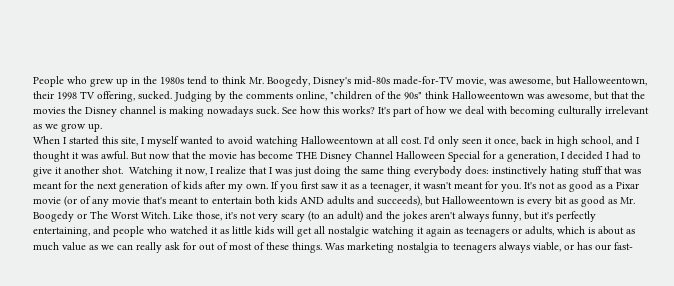People who grew up in the 1980s tend to think Mr. Boogedy, Disney's mid-80s made-for-TV movie, was awesome, but Halloweentown, their 1998 TV offering, sucked. Judging by the comments online, "children of the 90s" think Halloweentown was awesome, but that the movies the Disney channel is making nowadays suck. See how this works? It's part of how we deal with becoming culturally irrelevant as we grow up.
When I started this site, I myself wanted to avoid watching Halloweentown at all cost. I'd only seen it once, back in high school, and I thought it was awful. But now that the movie has become THE Disney Channel Halloween Special for a generation, I decided I had to give it another shot.  Watching it now, I realize that I was just doing the same thing everybody does: instinctively hating stuff that was meant for the next generation of kids after my own. If you first saw it as a teenager, it wasn't meant for you. It's not as good as a Pixar movie (or of any movie that's meant to entertain both kids AND adults and succeeds), but Halloweentown is every bit as good as Mr. Boogedy or The Worst Witch. Like those, it's not very scary (to an adult) and the jokes aren't always funny, but it's perfectly entertaining, and people who watched it as little kids will get all nostalgic watching it again as teenagers or adults, which is about as much value as we can really ask for out of most of these things. Was marketing nostalgia to teenagers always viable, or has our fast-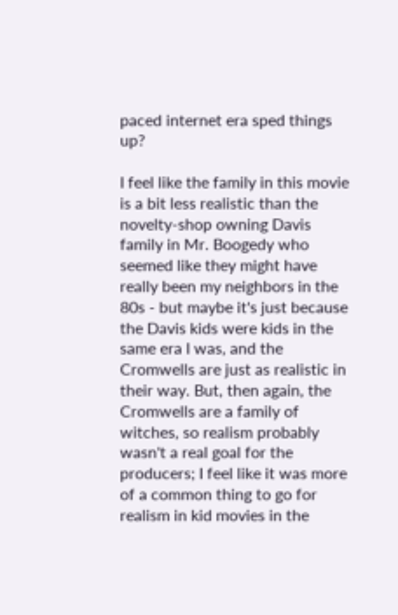paced internet era sped things up?

I feel like the family in this movie is a bit less realistic than the novelty-shop owning Davis family in Mr. Boogedy who seemed like they might have really been my neighbors in the 80s - but maybe it's just because the Davis kids were kids in the same era I was, and the Cromwells are just as realistic in their way. But, then again, the Cromwells are a family of witches, so realism probably wasn't a real goal for the producers; I feel like it was more of a common thing to go for realism in kid movies in the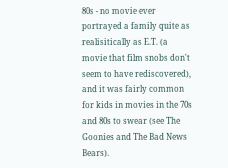80s - no movie ever portrayed a family quite as realisitically as E.T. (a movie that film snobs don't seem to have rediscovered), and it was fairly common for kids in movies in the 70s and 80s to swear (see The Goonies and The Bad News Bears).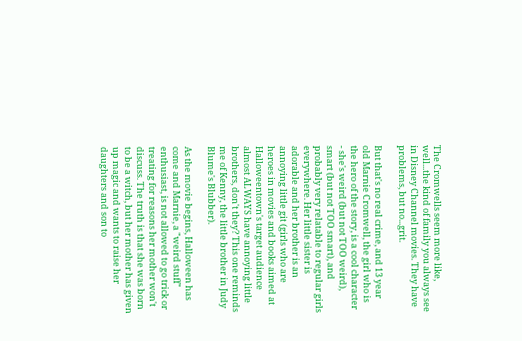The Cromwells seem more like, well...the kind of family you always see in Disney Channel movies. They have problems, but no...grit.

But that's no real crime, and 13 year old Marnie Cromwell, the girl who is the hero of the story, is a cool character - she's weird (but not TOO weird), smart (but not TOO smart), and probably very relatable to regular girls everywhere. Her little sister is adorable and her brother is an annoying little git (girls who are heroes in movies and books aimed at Halloweentown's target audience almost ALWAYS have annoying little brothers, don't they? This one reminds me of Kenny, the little brother in Judy Blume's Blubber).

As the movie begins, Halloween has come and Marnie, a "weird stuff" enthusiast, is not allowed to go trick or treating for reasons her mother won't discuss. The truth is that she was born to be a witch, but her mother has given up magic and wants to raise her daughters and son to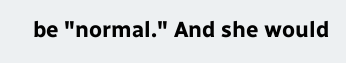be "normal." And she would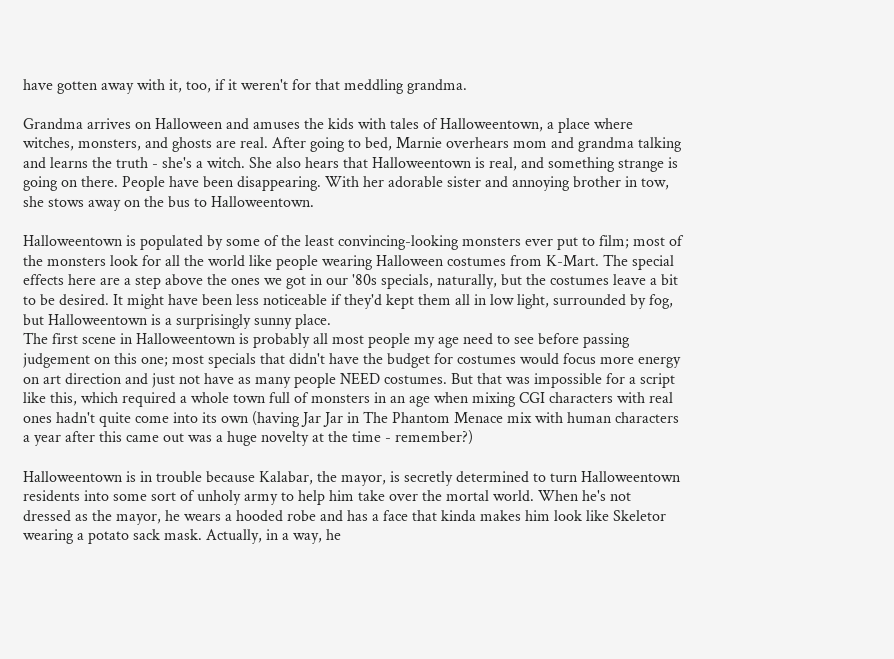have gotten away with it, too, if it weren't for that meddling grandma.

Grandma arrives on Halloween and amuses the kids with tales of Halloweentown, a place where witches, monsters, and ghosts are real. After going to bed, Marnie overhears mom and grandma talking and learns the truth - she's a witch. She also hears that Halloweentown is real, and something strange is going on there. People have been disappearing. With her adorable sister and annoying brother in tow, she stows away on the bus to Halloweentown.

Halloweentown is populated by some of the least convincing-looking monsters ever put to film; most of the monsters look for all the world like people wearing Halloween costumes from K-Mart. The special effects here are a step above the ones we got in our '80s specials, naturally, but the costumes leave a bit to be desired. It might have been less noticeable if they'd kept them all in low light, surrounded by fog, but Halloweentown is a surprisingly sunny place.
The first scene in Halloweentown is probably all most people my age need to see before passing judgement on this one; most specials that didn't have the budget for costumes would focus more energy on art direction and just not have as many people NEED costumes. But that was impossible for a script like this, which required a whole town full of monsters in an age when mixing CGI characters with real ones hadn't quite come into its own (having Jar Jar in The Phantom Menace mix with human characters a year after this came out was a huge novelty at the time - remember?)

Halloweentown is in trouble because Kalabar, the mayor, is secretly determined to turn Halloweentown residents into some sort of unholy army to help him take over the mortal world. When he's not dressed as the mayor, he wears a hooded robe and has a face that kinda makes him look like Skeletor wearing a potato sack mask. Actually, in a way, he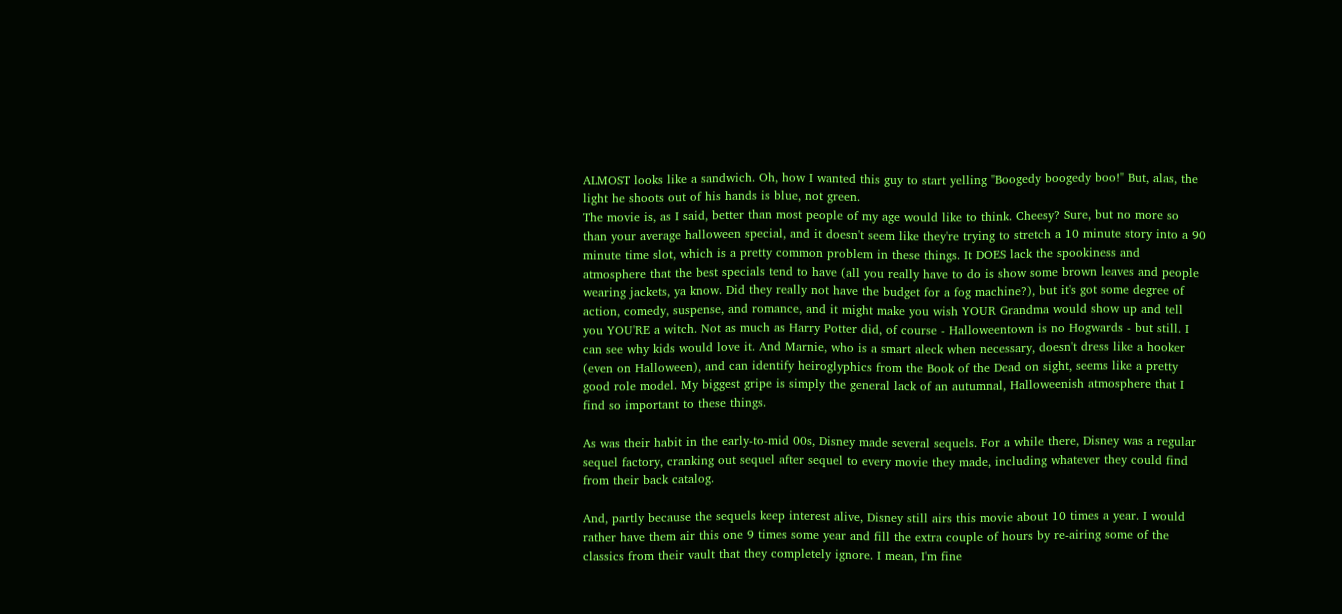ALMOST looks like a sandwich. Oh, how I wanted this guy to start yelling "Boogedy boogedy boo!" But, alas, the light he shoots out of his hands is blue, not green.
The movie is, as I said, better than most people of my age would like to think. Cheesy? Sure, but no more so than your average halloween special, and it doesn't seem like they're trying to stretch a 10 minute story into a 90 minute time slot, which is a pretty common problem in these things. It DOES lack the spookiness and atmosphere that the best specials tend to have (all you really have to do is show some brown leaves and people wearing jackets, ya know. Did they really not have the budget for a fog machine?), but it's got some degree of action, comedy, suspense, and romance, and it might make you wish YOUR Grandma would show up and tell you YOU'RE a witch. Not as much as Harry Potter did, of course - Halloweentown is no Hogwards - but still. I can see why kids would love it. And Marnie, who is a smart aleck when necessary, doesn't dress like a hooker (even on Halloween), and can identify heiroglyphics from the Book of the Dead on sight, seems like a pretty good role model. My biggest gripe is simply the general lack of an autumnal, Halloweenish atmosphere that I find so important to these things.

As was their habit in the early-to-mid 00s, Disney made several sequels. For a while there, Disney was a regular sequel factory, cranking out sequel after sequel to every movie they made, including whatever they could find from their back catalog.

And, partly because the sequels keep interest alive, Disney still airs this movie about 10 times a year. I would rather have them air this one 9 times some year and fill the extra couple of hours by re-airing some of the classics from their vault that they completely ignore. I mean, I'm fine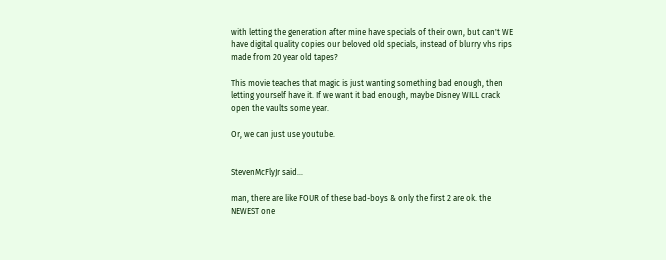with letting the generation after mine have specials of their own, but can't WE have digital quality copies our beloved old specials, instead of blurry vhs rips made from 20 year old tapes?

This movie teaches that magic is just wanting something bad enough, then letting yourself have it. If we want it bad enough, maybe Disney WILL crack open the vaults some year.

Or, we can just use youtube.


StevenMcFlyJr said...

man, there are like FOUR of these bad-boys & only the first 2 are ok. the NEWEST one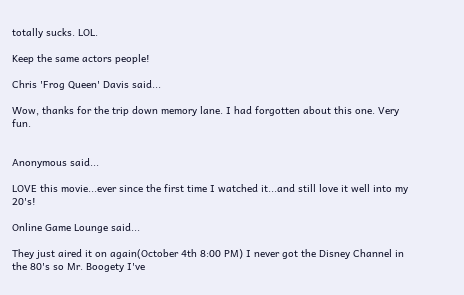totally sucks. LOL.

Keep the same actors people!

Chris 'Frog Queen' Davis said...

Wow, thanks for the trip down memory lane. I had forgotten about this one. Very fun.


Anonymous said...

LOVE this movie...ever since the first time I watched it...and still love it well into my 20's!

Online Game Lounge said...

They just aired it on again(October 4th 8:00 PM) I never got the Disney Channel in the 80's so Mr. Boogety I've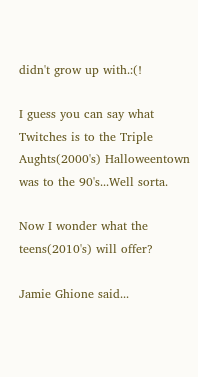didn't grow up with.:(!

I guess you can say what Twitches is to the Triple Aughts(2000's) Halloweentown was to the 90's...Well sorta.

Now I wonder what the teens(2010's) will offer?

Jamie Ghione said...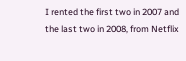I rented the first two in 2007 and the last two in 2008, from Netflix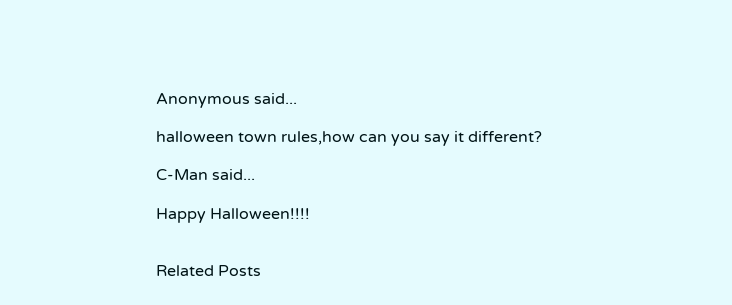Anonymous said...

halloween town rules,how can you say it different?

C-Man said...

Happy Halloween!!!!


Related Posts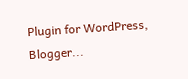Plugin for WordPress, Blogger...